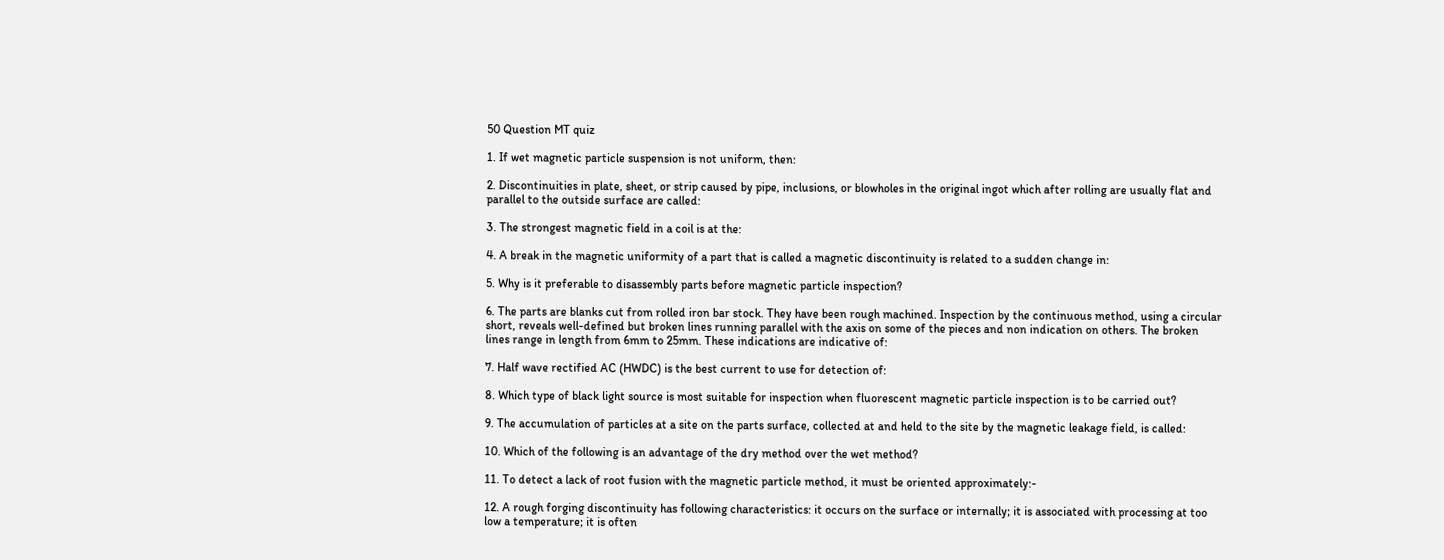50 Question MT quiz

1. If wet magnetic particle suspension is not uniform, then:

2. Discontinuities in plate, sheet, or strip caused by pipe, inclusions, or blowholes in the original ingot which after rolling are usually flat and parallel to the outside surface are called:

3. The strongest magnetic field in a coil is at the:

4. A break in the magnetic uniformity of a part that is called a magnetic discontinuity is related to a sudden change in:

5. Why is it preferable to disassembly parts before magnetic particle inspection?

6. The parts are blanks cut from rolled iron bar stock. They have been rough machined. Inspection by the continuous method, using a circular short, reveals well-defined but broken lines running parallel with the axis on some of the pieces and non indication on others. The broken lines range in length from 6mm to 25mm. These indications are indicative of:

7. Half wave rectified AC (HWDC) is the best current to use for detection of:

8. Which type of black light source is most suitable for inspection when fluorescent magnetic particle inspection is to be carried out?

9. The accumulation of particles at a site on the parts surface, collected at and held to the site by the magnetic leakage field, is called:

10. Which of the following is an advantage of the dry method over the wet method?

11. To detect a lack of root fusion with the magnetic particle method, it must be oriented approximately:-

12. A rough forging discontinuity has following characteristics: it occurs on the surface or internally; it is associated with processing at too low a temperature; it is often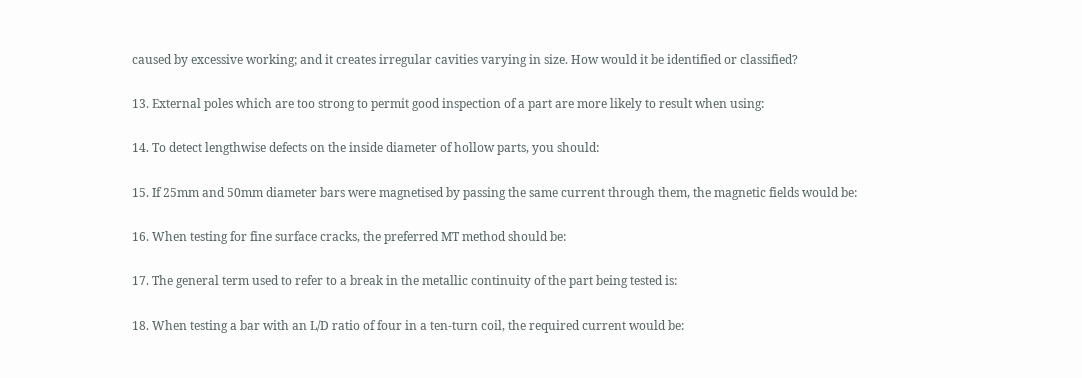caused by excessive working; and it creates irregular cavities varying in size. How would it be identified or classified?

13. External poles which are too strong to permit good inspection of a part are more likely to result when using:

14. To detect lengthwise defects on the inside diameter of hollow parts, you should:

15. If 25mm and 50mm diameter bars were magnetised by passing the same current through them, the magnetic fields would be:

16. When testing for fine surface cracks, the preferred MT method should be:

17. The general term used to refer to a break in the metallic continuity of the part being tested is:

18. When testing a bar with an L/D ratio of four in a ten-turn coil, the required current would be: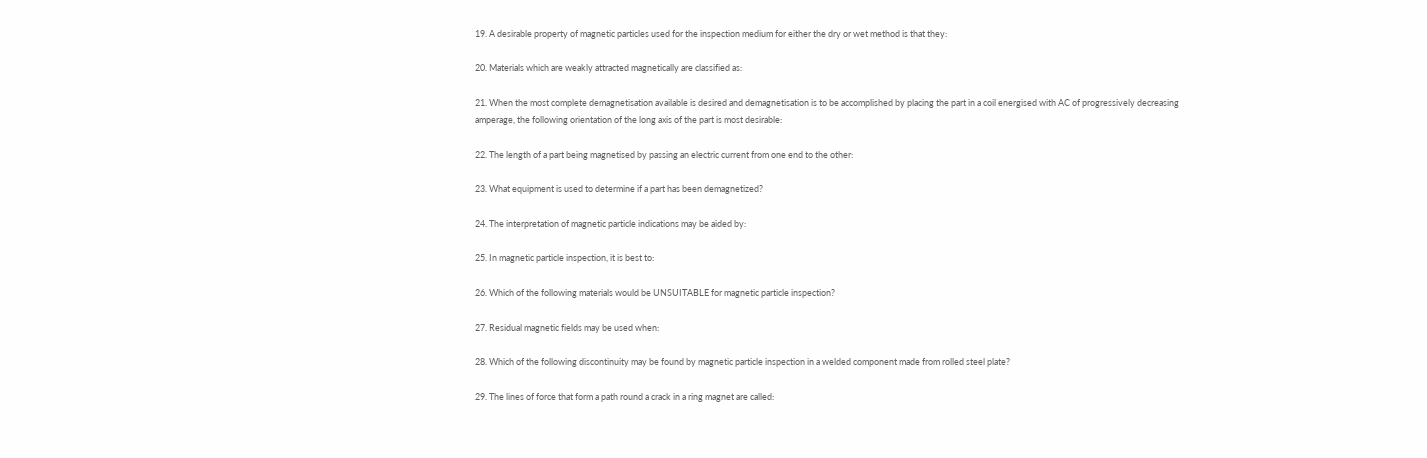19. A desirable property of magnetic particles used for the inspection medium for either the dry or wet method is that they:

20. Materials which are weakly attracted magnetically are classified as:

21. When the most complete demagnetisation available is desired and demagnetisation is to be accomplished by placing the part in a coil energised with AC of progressively decreasing amperage, the following orientation of the long axis of the part is most desirable:

22. The length of a part being magnetised by passing an electric current from one end to the other:

23. What equipment is used to determine if a part has been demagnetized?

24. The interpretation of magnetic particle indications may be aided by:

25. In magnetic particle inspection, it is best to:

26. Which of the following materials would be UNSUITABLE for magnetic particle inspection?

27. Residual magnetic fields may be used when:

28. Which of the following discontinuity may be found by magnetic particle inspection in a welded component made from rolled steel plate?

29. The lines of force that form a path round a crack in a ring magnet are called: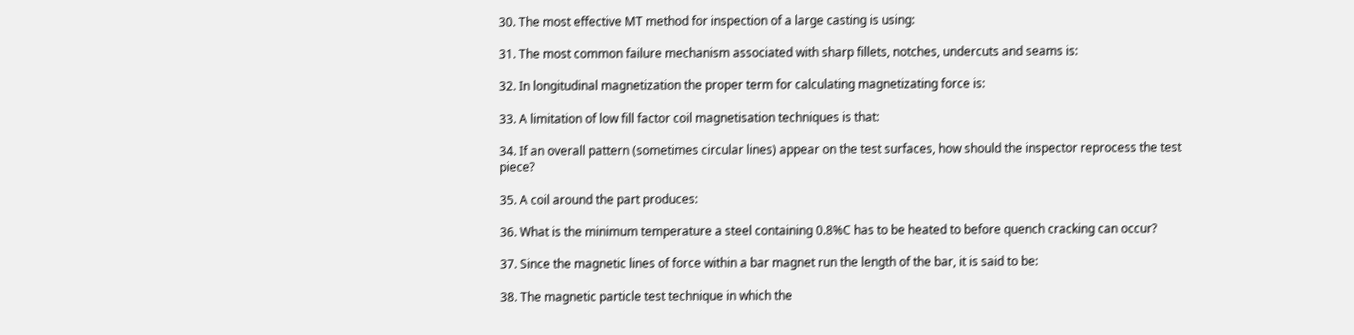30. The most effective MT method for inspection of a large casting is using:

31. The most common failure mechanism associated with sharp fillets, notches, undercuts and seams is:

32. In longitudinal magnetization the proper term for calculating magnetizating force is:

33. A limitation of low fill factor coil magnetisation techniques is that:

34. If an overall pattern (sometimes circular lines) appear on the test surfaces, how should the inspector reprocess the test piece?

35. A coil around the part produces:

36. What is the minimum temperature a steel containing 0.8%C has to be heated to before quench cracking can occur?

37. Since the magnetic lines of force within a bar magnet run the length of the bar, it is said to be:

38. The magnetic particle test technique in which the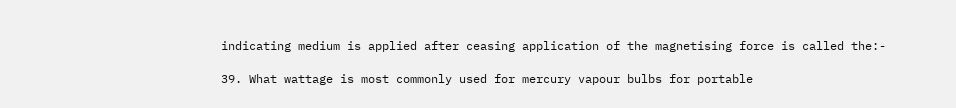indicating medium is applied after ceasing application of the magnetising force is called the:-

39. What wattage is most commonly used for mercury vapour bulbs for portable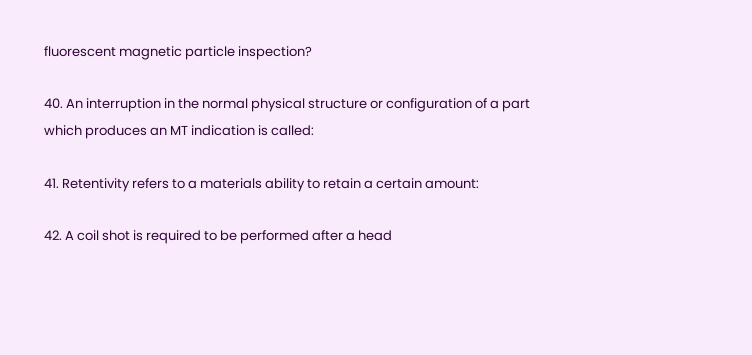fluorescent magnetic particle inspection?

40. An interruption in the normal physical structure or configuration of a part which produces an MT indication is called:

41. Retentivity refers to a materials ability to retain a certain amount:

42. A coil shot is required to be performed after a head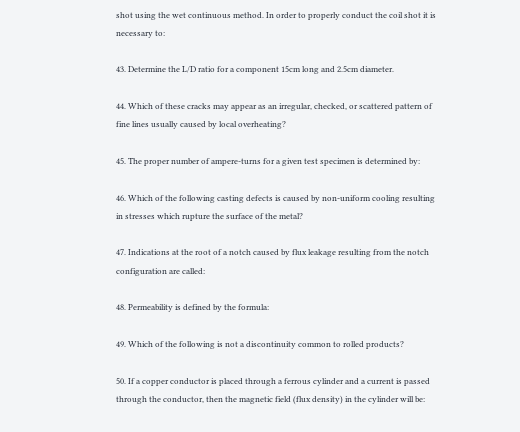shot using the wet continuous method. In order to properly conduct the coil shot it is necessary to:

43. Determine the L/D ratio for a component 15cm long and 2.5cm diameter.

44. Which of these cracks may appear as an irregular, checked, or scattered pattern of fine lines usually caused by local overheating?

45. The proper number of ampere-turns for a given test specimen is determined by:

46. Which of the following casting defects is caused by non-uniform cooling resulting in stresses which rupture the surface of the metal?

47. Indications at the root of a notch caused by flux leakage resulting from the notch configuration are called:

48. Permeability is defined by the formula:

49. Which of the following is not a discontinuity common to rolled products?

50. If a copper conductor is placed through a ferrous cylinder and a current is passed through the conductor, then the magnetic field (flux density) in the cylinder will be: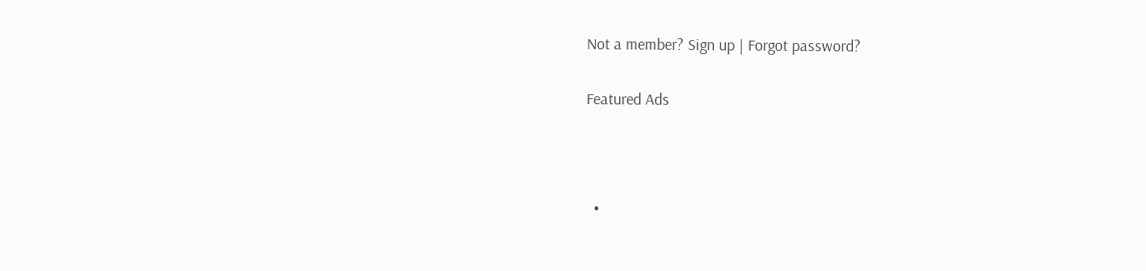Not a member? Sign up | Forgot password?

Featured Ads



  •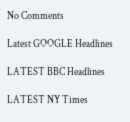No Comments

Latest GOOGLE Headlines

LATEST BBC Headlines

LATEST NY Times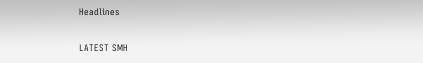Headlines

LATEST SMH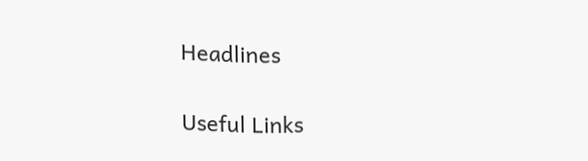Headlines

Useful Links